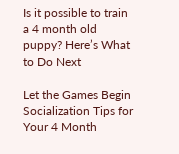Is it possible to train a 4 month old puppy? Here’s What to Do Next

Let the Games Begin Socialization Tips for Your 4 Month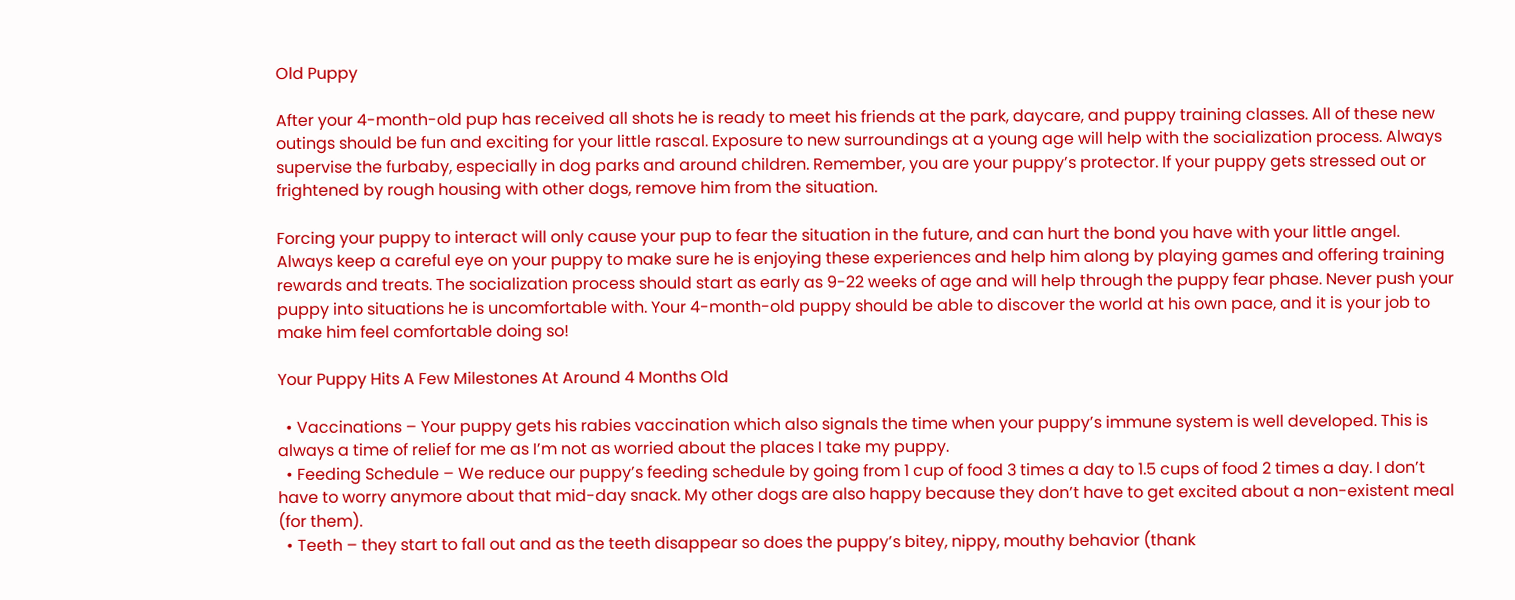Old Puppy

After your 4-month-old pup has received all shots he is ready to meet his friends at the park, daycare, and puppy training classes. All of these new outings should be fun and exciting for your little rascal. Exposure to new surroundings at a young age will help with the socialization process. Always supervise the furbaby, especially in dog parks and around children. Remember, you are your puppy’s protector. If your puppy gets stressed out or frightened by rough housing with other dogs, remove him from the situation.

Forcing your puppy to interact will only cause your pup to fear the situation in the future, and can hurt the bond you have with your little angel. Always keep a careful eye on your puppy to make sure he is enjoying these experiences and help him along by playing games and offering training rewards and treats. The socialization process should start as early as 9-22 weeks of age and will help through the puppy fear phase. Never push your puppy into situations he is uncomfortable with. Your 4-month-old puppy should be able to discover the world at his own pace, and it is your job to make him feel comfortable doing so!

Your Puppy Hits A Few Milestones At Around 4 Months Old

  • Vaccinations – Your puppy gets his rabies vaccination which also signals the time when your puppy’s immune system is well developed. This is always a time of relief for me as I’m not as worried about the places I take my puppy.
  • Feeding Schedule – We reduce our puppy’s feeding schedule by going from 1 cup of food 3 times a day to 1.5 cups of food 2 times a day. I don’t have to worry anymore about that mid-day snack. My other dogs are also happy because they don’t have to get excited about a non-existent meal (for them).
  • Teeth – they start to fall out and as the teeth disappear so does the puppy’s bitey, nippy, mouthy behavior (thank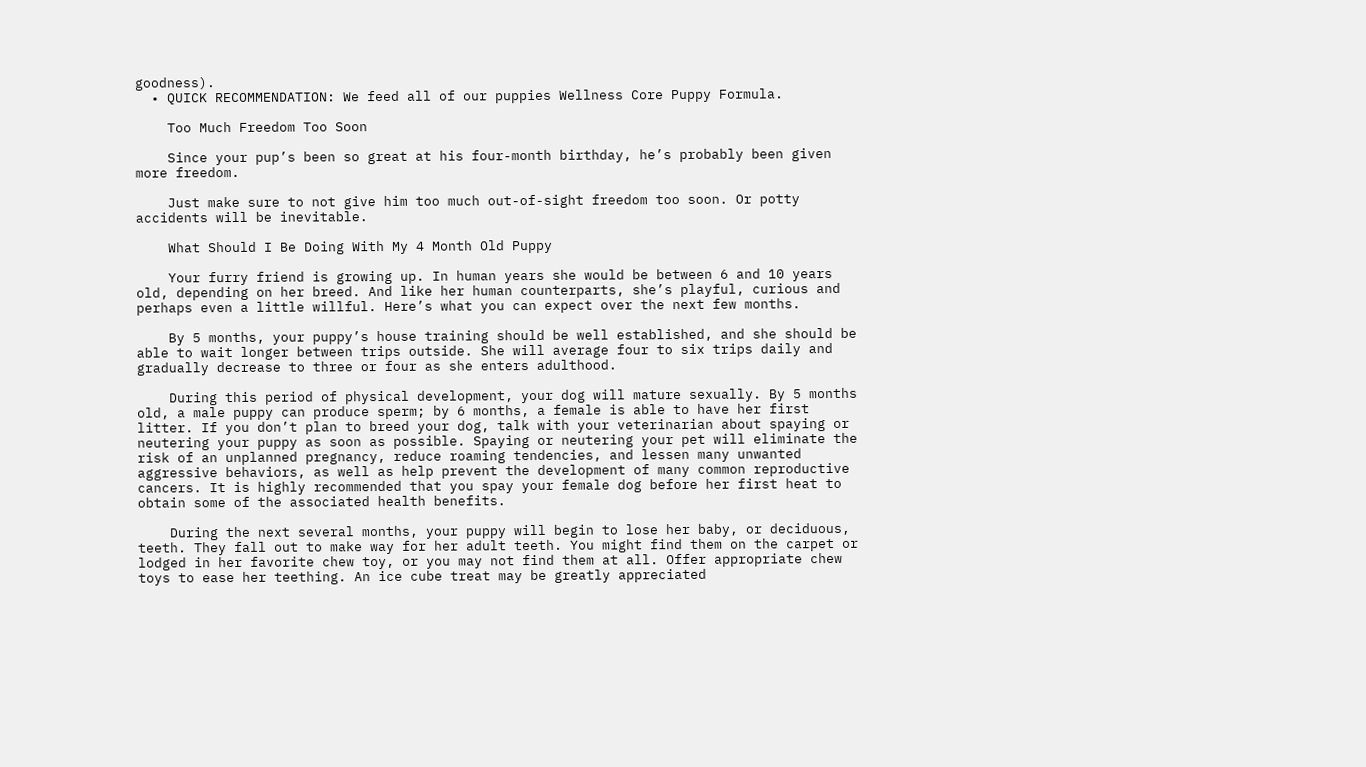goodness).
  • QUICK RECOMMENDATION: We feed all of our puppies Wellness Core Puppy Formula.

    Too Much Freedom Too Soon

    Since your pup’s been so great at his four-month birthday, he’s probably been given more freedom.

    Just make sure to not give him too much out-of-sight freedom too soon. Or potty accidents will be inevitable.

    What Should I Be Doing With My 4 Month Old Puppy

    Your furry friend is growing up. In human years she would be between 6 and 10 years old, depending on her breed. And like her human counterparts, she’s playful, curious and perhaps even a little willful. Here’s what you can expect over the next few months.

    By 5 months, your puppy’s house training should be well established, and she should be able to wait longer between trips outside. She will average four to six trips daily and gradually decrease to three or four as she enters adulthood.

    During this period of physical development, your dog will mature sexually. By 5 months old, a male puppy can produce sperm; by 6 months, a female is able to have her first litter. If you don’t plan to breed your dog, talk with your veterinarian about spaying or neutering your puppy as soon as possible. Spaying or neutering your pet will eliminate the risk of an unplanned pregnancy, reduce roaming tendencies, and lessen many unwanted aggressive behaviors, as well as help prevent the development of many common reproductive cancers. It is highly recommended that you spay your female dog before her first heat to obtain some of the associated health benefits.

    During the next several months, your puppy will begin to lose her baby, or deciduous, teeth. They fall out to make way for her adult teeth. You might find them on the carpet or lodged in her favorite chew toy, or you may not find them at all. Offer appropriate chew toys to ease her teething. An ice cube treat may be greatly appreciated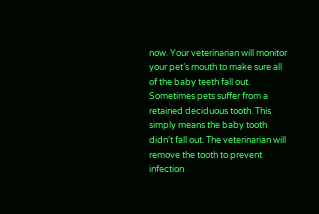now. Your veterinarian will monitor your pet’s mouth to make sure all of the baby teeth fall out. Sometimes pets suffer from a retained deciduous tooth. This simply means the baby tooth didn’t fall out. The veterinarian will remove the tooth to prevent infection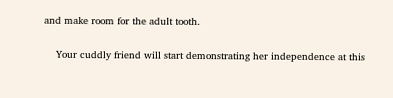and make room for the adult tooth.

    Your cuddly friend will start demonstrating her independence at this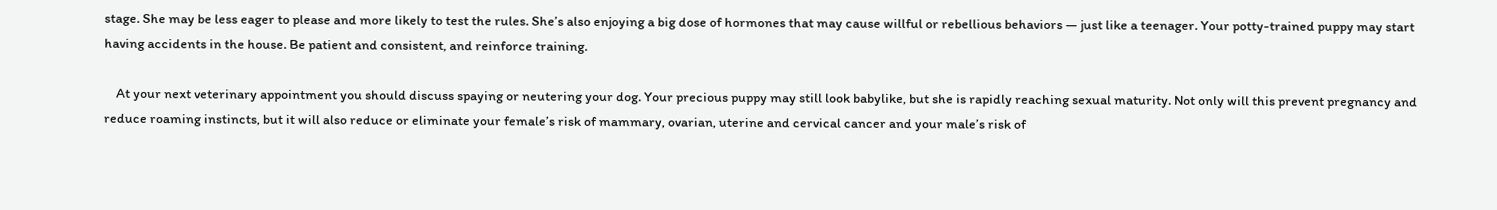stage. She may be less eager to please and more likely to test the rules. She’s also enjoying a big dose of hormones that may cause willful or rebellious behaviors — just like a teenager. Your potty-trained puppy may start having accidents in the house. Be patient and consistent, and reinforce training.

    At your next veterinary appointment you should discuss spaying or neutering your dog. Your precious puppy may still look babylike, but she is rapidly reaching sexual maturity. Not only will this prevent pregnancy and reduce roaming instincts, but it will also reduce or eliminate your female’s risk of mammary, ovarian, uterine and cervical cancer and your male’s risk of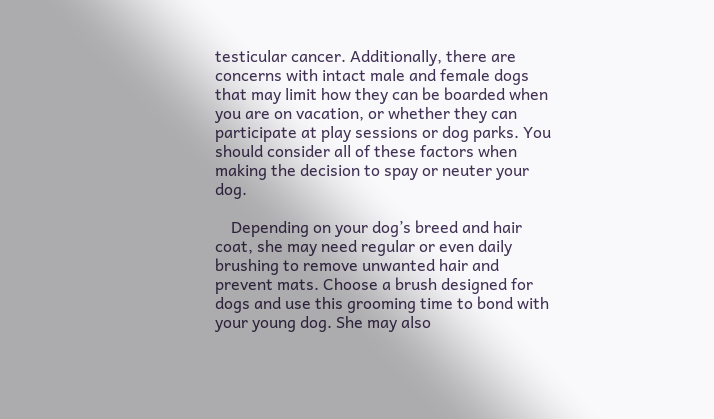testicular cancer. Additionally, there are concerns with intact male and female dogs that may limit how they can be boarded when you are on vacation, or whether they can participate at play sessions or dog parks. You should consider all of these factors when making the decision to spay or neuter your dog.

    Depending on your dog’s breed and hair coat, she may need regular or even daily brushing to remove unwanted hair and prevent mats. Choose a brush designed for dogs and use this grooming time to bond with your young dog. She may also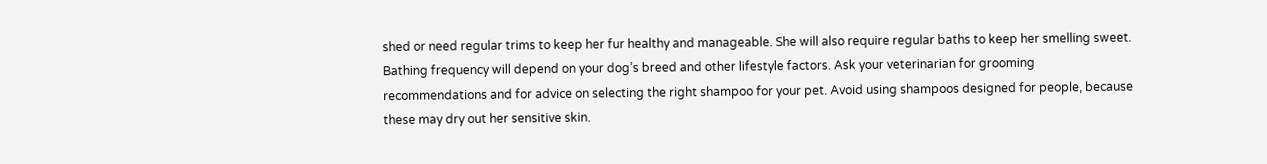shed or need regular trims to keep her fur healthy and manageable. She will also require regular baths to keep her smelling sweet. Bathing frequency will depend on your dog’s breed and other lifestyle factors. Ask your veterinarian for grooming recommendations and for advice on selecting the right shampoo for your pet. Avoid using shampoos designed for people, because these may dry out her sensitive skin.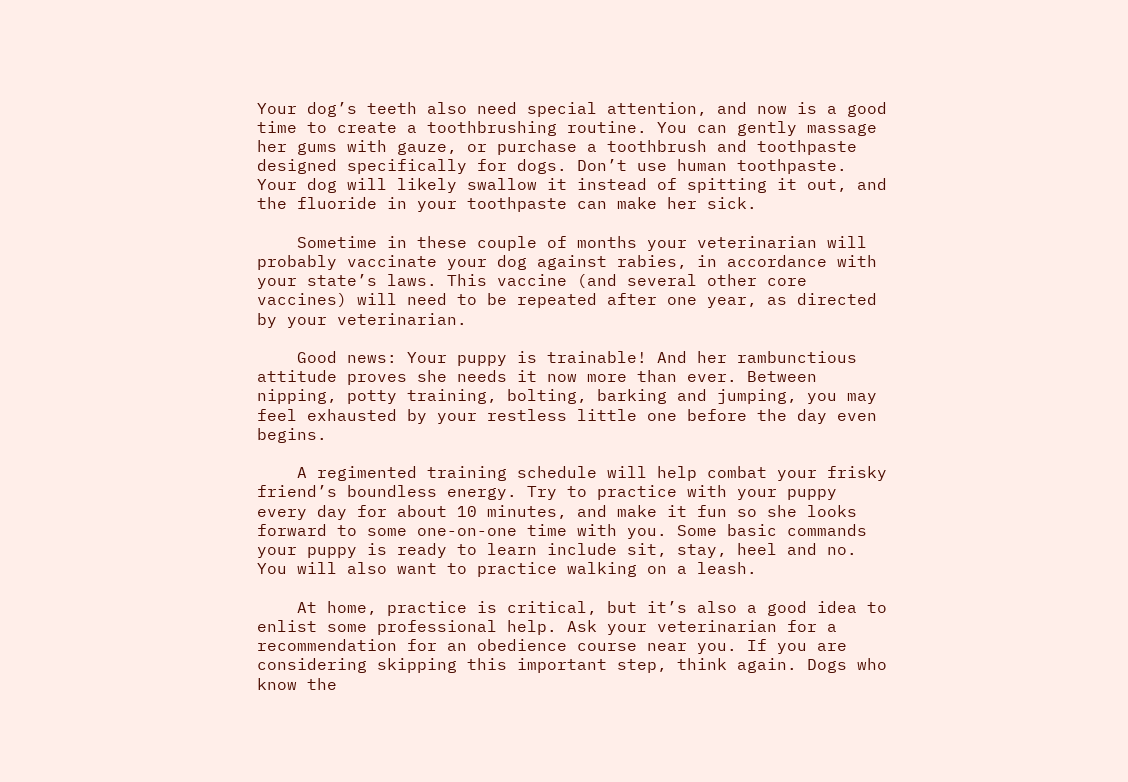Your dog’s teeth also need special attention, and now is a good time to create a toothbrushing routine. You can gently massage her gums with gauze, or purchase a toothbrush and toothpaste designed specifically for dogs. Don’t use human toothpaste. Your dog will likely swallow it instead of spitting it out, and the fluoride in your toothpaste can make her sick.

    Sometime in these couple of months your veterinarian will probably vaccinate your dog against rabies, in accordance with your state’s laws. This vaccine (and several other core vaccines) will need to be repeated after one year, as directed by your veterinarian.

    Good news: Your puppy is trainable! And her rambunctious attitude proves she needs it now more than ever. Between nipping, potty training, bolting, barking and jumping, you may feel exhausted by your restless little one before the day even begins.

    A regimented training schedule will help combat your frisky friend’s boundless energy. Try to practice with your puppy every day for about 10 minutes, and make it fun so she looks forward to some one-on-one time with you. Some basic commands your puppy is ready to learn include sit, stay, heel and no. You will also want to practice walking on a leash.

    At home, practice is critical, but it’s also a good idea to enlist some professional help. Ask your veterinarian for a recommendation for an obedience course near you. If you are considering skipping this important step, think again. Dogs who know the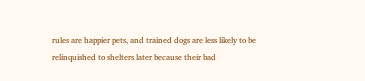rules are happier pets, and trained dogs are less likely to be relinquished to shelters later because their bad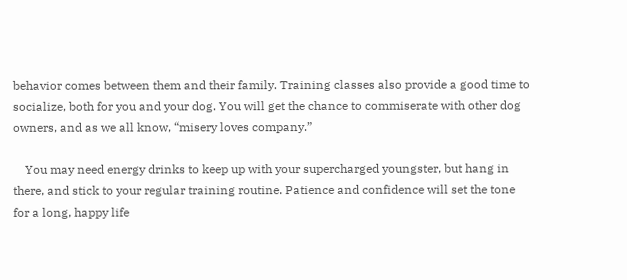behavior comes between them and their family. Training classes also provide a good time to socialize, both for you and your dog. You will get the chance to commiserate with other dog owners, and as we all know, “misery loves company.”

    You may need energy drinks to keep up with your supercharged youngster, but hang in there, and stick to your regular training routine. Patience and confidence will set the tone for a long, happy life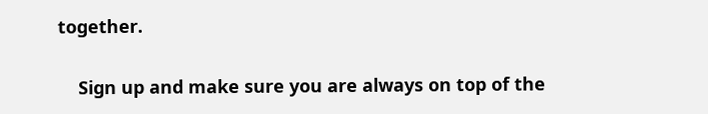together.

    Sign up and make sure you are always on top of the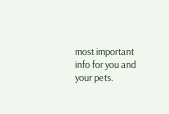most important info for you and your pets.